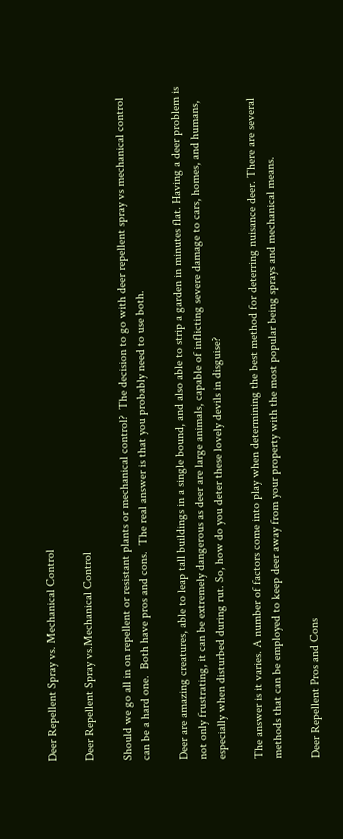Deer Repellent Spray vs. Mechanical Control

Deer Repellent Spray vs.Mechanical Control

Should we go all in on repellent or resistant plants or mechanical control?  The decision to go with deer repellent spray vs mechanical control can be a hard one.  Both have pros and cons.  The real answer is that you probably need to use both.

Deer are amazing creatures, able to leap tall buildings in a single bound, and also able to strip a garden in minutes flat. Having a deer problem is not only frustrating, it can be extremely dangerous as deer are large animals, capable of inflicting severe damage to cars, homes, and humans, especially when disturbed during rut. So, how do you deter these lovely devils in disguise?

The answer is it varies. A number of factors come into play when determining the best method for deterring nuisance deer. There are several methods that can be employed to keep deer away from your property with the most popular being sprays and mechanical means.

Deer Repellent Pros and Cons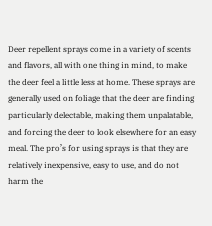Deer repellent sprays come in a variety of scents and flavors, all with one thing in mind, to make the deer feel a little less at home. These sprays are generally used on foliage that the deer are finding particularly delectable, making them unpalatable, and forcing the deer to look elsewhere for an easy meal. The pro’s for using sprays is that they are relatively inexpensive, easy to use, and do not harm the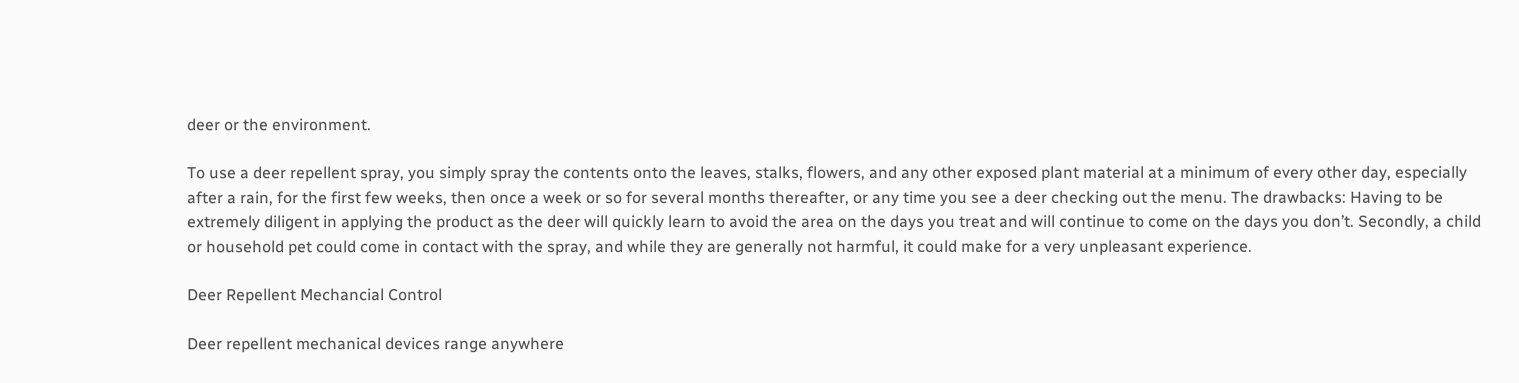deer or the environment.

To use a deer repellent spray, you simply spray the contents onto the leaves, stalks, flowers, and any other exposed plant material at a minimum of every other day, especially after a rain, for the first few weeks, then once a week or so for several months thereafter, or any time you see a deer checking out the menu. The drawbacks: Having to be extremely diligent in applying the product as the deer will quickly learn to avoid the area on the days you treat and will continue to come on the days you don’t. Secondly, a child or household pet could come in contact with the spray, and while they are generally not harmful, it could make for a very unpleasant experience.

Deer Repellent Mechancial Control

Deer repellent mechanical devices range anywhere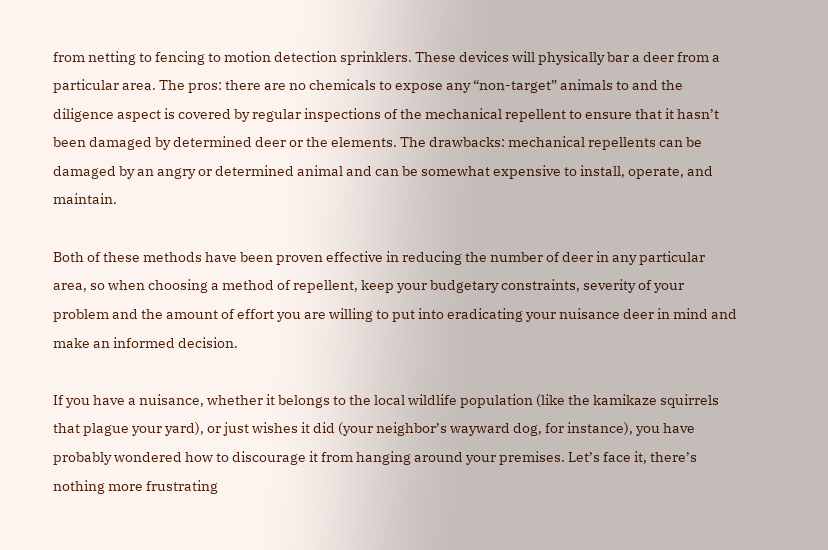from netting to fencing to motion detection sprinklers. These devices will physically bar a deer from a particular area. The pros: there are no chemicals to expose any “non-target” animals to and the diligence aspect is covered by regular inspections of the mechanical repellent to ensure that it hasn’t been damaged by determined deer or the elements. The drawbacks: mechanical repellents can be damaged by an angry or determined animal and can be somewhat expensive to install, operate, and maintain.

Both of these methods have been proven effective in reducing the number of deer in any particular area, so when choosing a method of repellent, keep your budgetary constraints, severity of your problem and the amount of effort you are willing to put into eradicating your nuisance deer in mind and make an informed decision.

If you have a nuisance, whether it belongs to the local wildlife population (like the kamikaze squirrels that plague your yard), or just wishes it did (your neighbor’s wayward dog, for instance), you have probably wondered how to discourage it from hanging around your premises. Let’s face it, there’s nothing more frustrating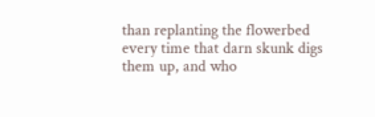than replanting the flowerbed every time that darn skunk digs them up, and who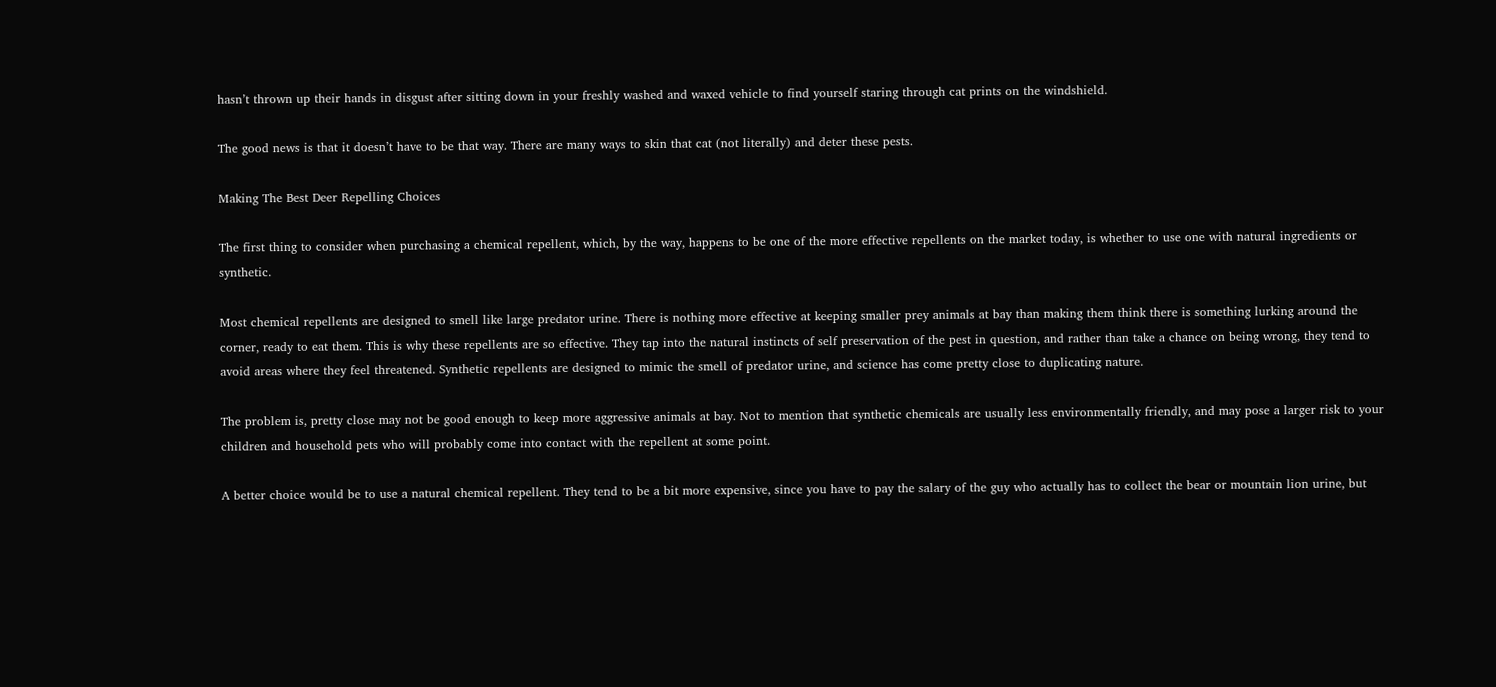hasn’t thrown up their hands in disgust after sitting down in your freshly washed and waxed vehicle to find yourself staring through cat prints on the windshield.

The good news is that it doesn’t have to be that way. There are many ways to skin that cat (not literally) and deter these pests.

Making The Best Deer Repelling Choices

The first thing to consider when purchasing a chemical repellent, which, by the way, happens to be one of the more effective repellents on the market today, is whether to use one with natural ingredients or synthetic.

Most chemical repellents are designed to smell like large predator urine. There is nothing more effective at keeping smaller prey animals at bay than making them think there is something lurking around the corner, ready to eat them. This is why these repellents are so effective. They tap into the natural instincts of self preservation of the pest in question, and rather than take a chance on being wrong, they tend to avoid areas where they feel threatened. Synthetic repellents are designed to mimic the smell of predator urine, and science has come pretty close to duplicating nature.

The problem is, pretty close may not be good enough to keep more aggressive animals at bay. Not to mention that synthetic chemicals are usually less environmentally friendly, and may pose a larger risk to your children and household pets who will probably come into contact with the repellent at some point.

A better choice would be to use a natural chemical repellent. They tend to be a bit more expensive, since you have to pay the salary of the guy who actually has to collect the bear or mountain lion urine, but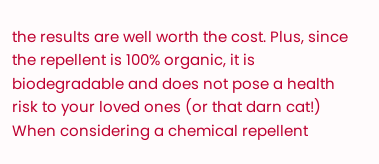the results are well worth the cost. Plus, since the repellent is 100% organic, it is biodegradable and does not pose a health risk to your loved ones (or that darn cat!)
When considering a chemical repellent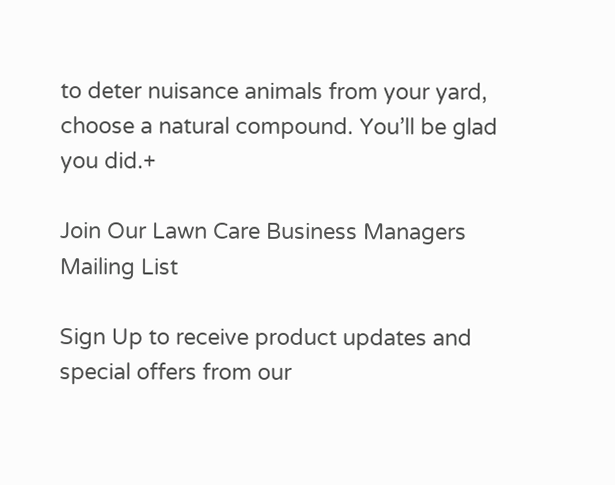to deter nuisance animals from your yard, choose a natural compound. You’ll be glad you did.+

Join Our Lawn Care Business Managers
Mailing List

Sign Up to receive product updates and special offers from our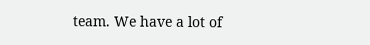team. We have a lot of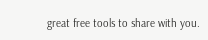great free tools to share with you.